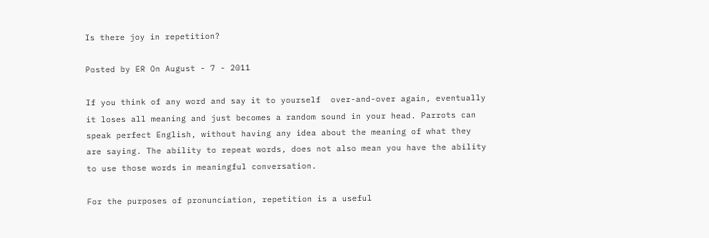Is there joy in repetition?

Posted by ER On August - 7 - 2011

If you think of any word and say it to yourself  over-and-over again, eventually it loses all meaning and just becomes a random sound in your head. Parrots can speak perfect English, without having any idea about the meaning of what they are saying. The ability to repeat words, does not also mean you have the ability to use those words in meaningful conversation.

For the purposes of pronunciation, repetition is a useful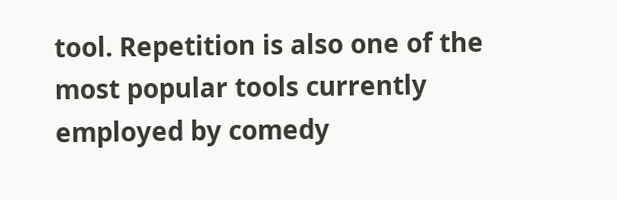tool. Repetition is also one of the most popular tools currently employed by comedy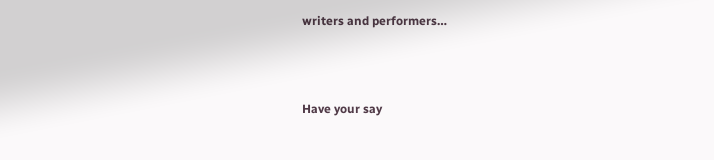writers and performers…



Have your say